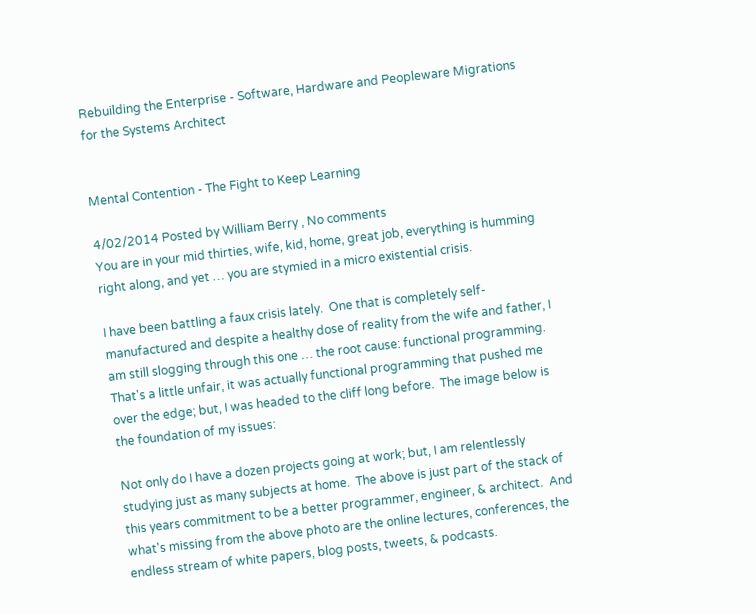Rebuilding the Enterprise - Software, Hardware and Peopleware Migrations for the Systems Architect


Mental Contention - The Fight to Keep Learning

4/02/2014 Posted by William Berry , No comments
You are in your mid thirties, wife, kid, home, great job, everything is humming right along, and yet … you are stymied in a micro existential crisis.

I have been battling a faux crisis lately.  One that is completely self-manufactured and despite a healthy dose of reality from the wife and father, I am still slogging through this one … the root cause: functional programming.  That's a little unfair, it was actually functional programming that pushed me over the edge; but, I was headed to the cliff long before.  The image below is the foundation of my issues:

Not only do I have a dozen projects going at work; but, I am relentlessly studying just as many subjects at home.  The above is just part of the stack of this years commitment to be a better programmer, engineer, & architect.  And what's missing from the above photo are the online lectures, conferences, the endless stream of white papers, blog posts, tweets, & podcasts.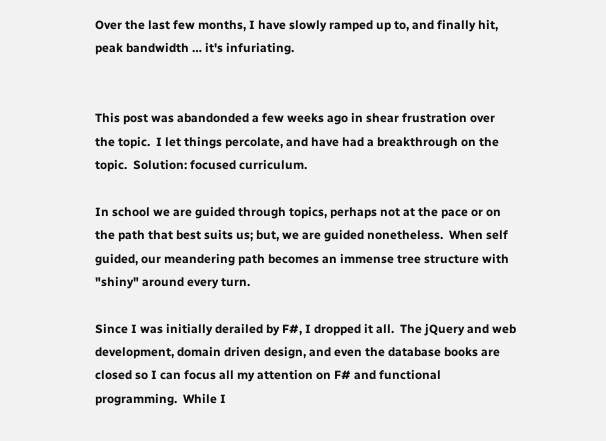Over the last few months, I have slowly ramped up to, and finally hit, peak bandwidth … it's infuriating.


This post was abandonded a few weeks ago in shear frustration over the topic.  I let things percolate, and have had a breakthrough on the topic.  Solution: focused curriculum.

In school we are guided through topics, perhaps not at the pace or on the path that best suits us; but, we are guided nonetheless.  When self guided, our meandering path becomes an immense tree structure with "shiny" around every turn.

Since I was initially derailed by F#, I dropped it all.  The jQuery and web development, domain driven design, and even the database books are closed so I can focus all my attention on F# and functional programming.  While I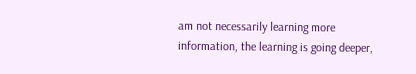am not necessarily learning more information, the learning is going deeper,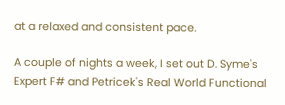at a relaxed and consistent pace.

A couple of nights a week, I set out D. Syme's Expert F# and Petricek's Real World Functional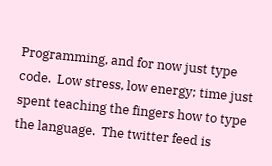Programming, and for now just type code.  Low stress, low energy; time just spent teaching the fingers how to type the language.  The twitter feed is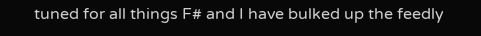tuned for all things F# and I have bulked up the feedly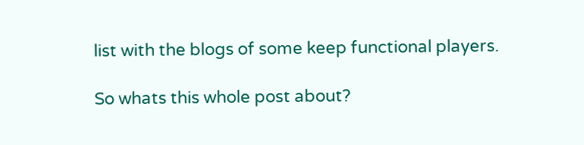list with the blogs of some keep functional players.

So whats this whole post about?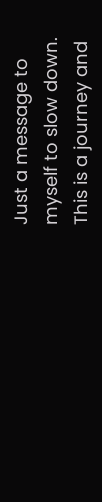Just a message to myself to slow down.  This is a journey and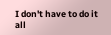I don't have to do it all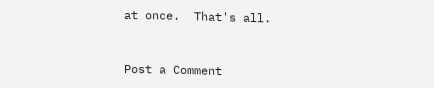at once.  That's all.


Post a Comment